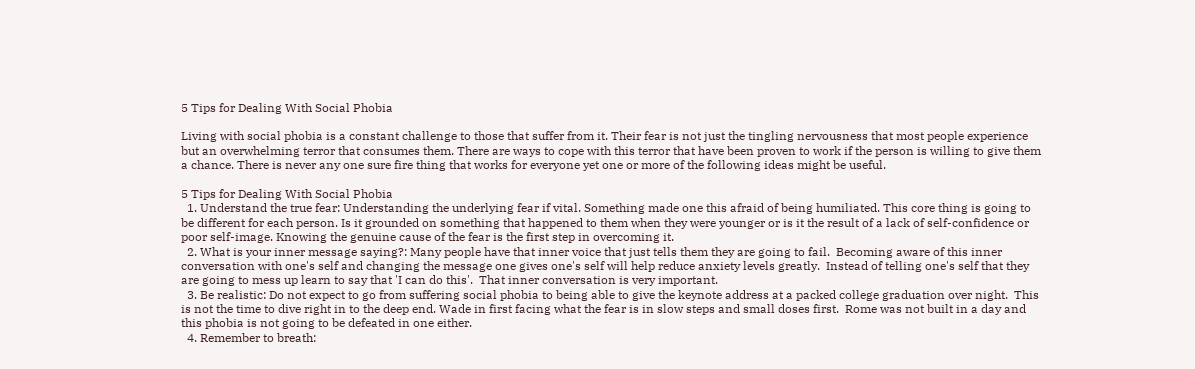5 Tips for Dealing With Social Phobia

Living with social phobia is a constant challenge to those that suffer from it. Their fear is not just the tingling nervousness that most people experience but an overwhelming terror that consumes them. There are ways to cope with this terror that have been proven to work if the person is willing to give them a chance. There is never any one sure fire thing that works for everyone yet one or more of the following ideas might be useful.

5 Tips for Dealing With Social Phobia
  1. Understand the true fear: Understanding the underlying fear if vital. Something made one this afraid of being humiliated. This core thing is going to be different for each person. Is it grounded on something that happened to them when they were younger or is it the result of a lack of self-confidence or poor self-image. Knowing the genuine cause of the fear is the first step in overcoming it.
  2. What is your inner message saying?: Many people have that inner voice that just tells them they are going to fail.  Becoming aware of this inner conversation with one's self and changing the message one gives one's self will help reduce anxiety levels greatly.  Instead of telling one's self that they are going to mess up learn to say that 'I can do this'.  That inner conversation is very important.
  3. Be realistic: Do not expect to go from suffering social phobia to being able to give the keynote address at a packed college graduation over night.  This is not the time to dive right in to the deep end. Wade in first facing what the fear is in slow steps and small doses first.  Rome was not built in a day and this phobia is not going to be defeated in one either.
  4. Remember to breath: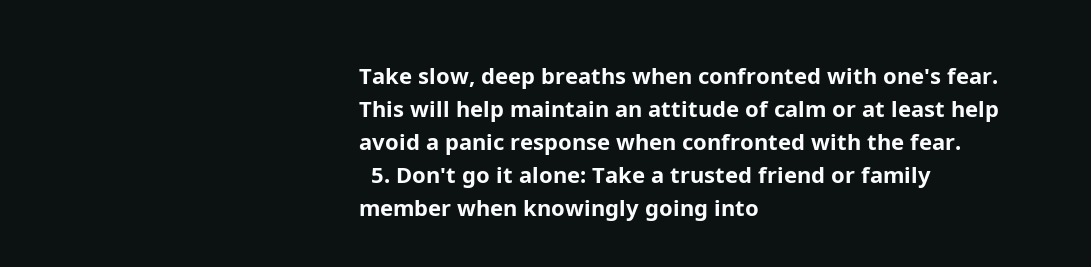Take slow, deep breaths when confronted with one's fear. This will help maintain an attitude of calm or at least help avoid a panic response when confronted with the fear.
  5. Don't go it alone: Take a trusted friend or family member when knowingly going into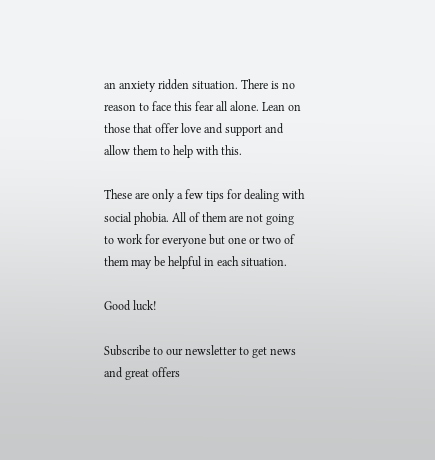an anxiety ridden situation. There is no reason to face this fear all alone. Lean on those that offer love and support and allow them to help with this.

These are only a few tips for dealing with social phobia. All of them are not going to work for everyone but one or two of them may be helpful in each situation.

Good luck!

Subscribe to our newsletter to get news and great offers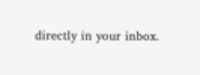directly in your inbox.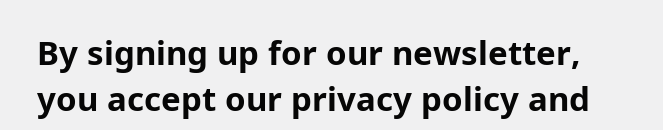By signing up for our newsletter, you accept our privacy policy and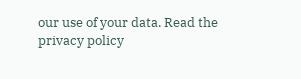our use of your data. Read the privacy policy